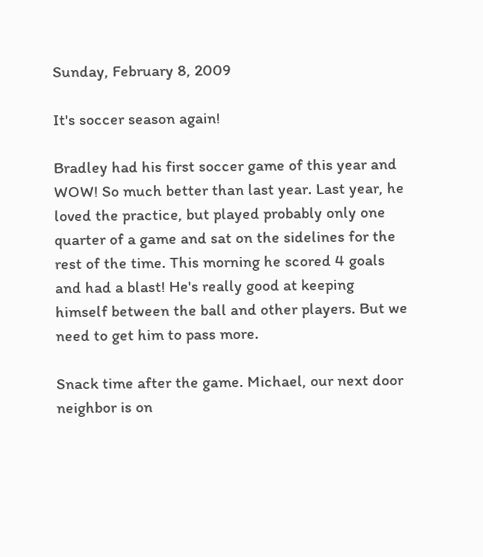Sunday, February 8, 2009

It's soccer season again!

Bradley had his first soccer game of this year and WOW! So much better than last year. Last year, he loved the practice, but played probably only one quarter of a game and sat on the sidelines for the rest of the time. This morning he scored 4 goals and had a blast! He's really good at keeping himself between the ball and other players. But we need to get him to pass more.

Snack time after the game. Michael, our next door neighbor is on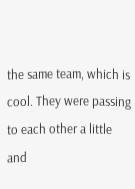the same team, which is cool. They were passing to each other a little and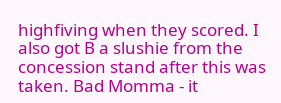highfiving when they scored. I also got B a slushie from the concession stand after this was taken. Bad Momma - it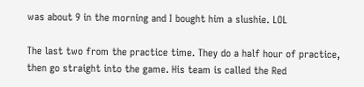was about 9 in the morning and I bought him a slushie. LOL

The last two from the practice time. They do a half hour of practice, then go straight into the game. His team is called the Red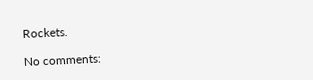Rockets.

No comments: